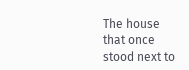The house that once stood next to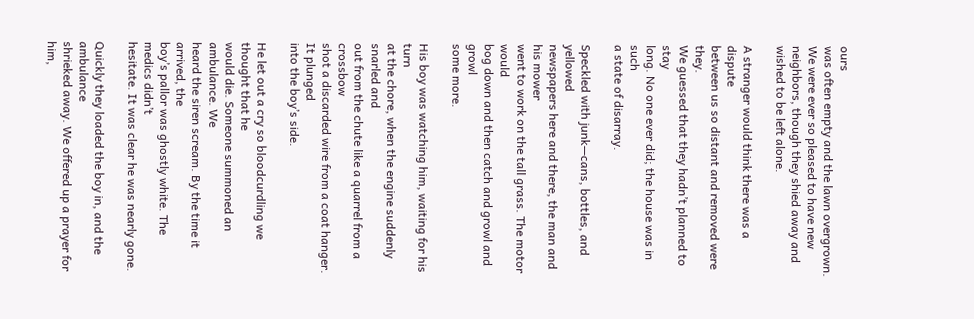ours
was often empty and the lawn overgrown.
We were ever so pleased to have new
neighbors, though they shied away and
wished to be left alone.

A stranger would think there was a dispute
between us so distant and removed were they.
We guessed that they hadn’t planned to stay
long. No one ever did; the house was in such
a state of disarray.

Speckled with junk—cans, bottles, and yellowed
newspapers here and there, the man and his mower
went to work on the tall grass. The motor would
bog down and then catch and growl and growl
some more.

His boy was watching him, waiting for his turn
at the chore, when the engine suddenly snarled and
out from the chute like a quarrel from a crossbow
shot a discarded wire from a coat hanger. It plunged
into the boy’s side.

He let out a cry so bloodcurdling we thought that he
would die. Someone summoned an ambulance. We
heard the siren scream. By the time it arrived, the
boy’s pallor was ghostly white. The medics didn’t
hesitate. It was clear he was nearly gone.

Quickly they loaded the boy in, and the ambulance
shrieked away. We offered up a prayer for him,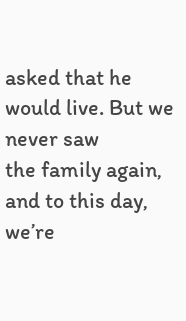asked that he would live. But we never saw
the family again, and to this day, we’re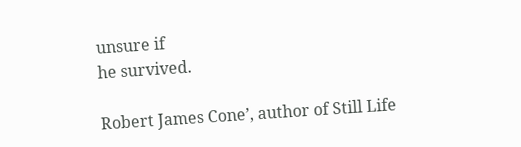unsure if
he survived.

Robert James Cone’, author of Still Life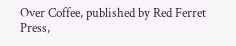Over Coffee, published by Red Ferret Press,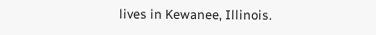lives in Kewanee, Illinois.